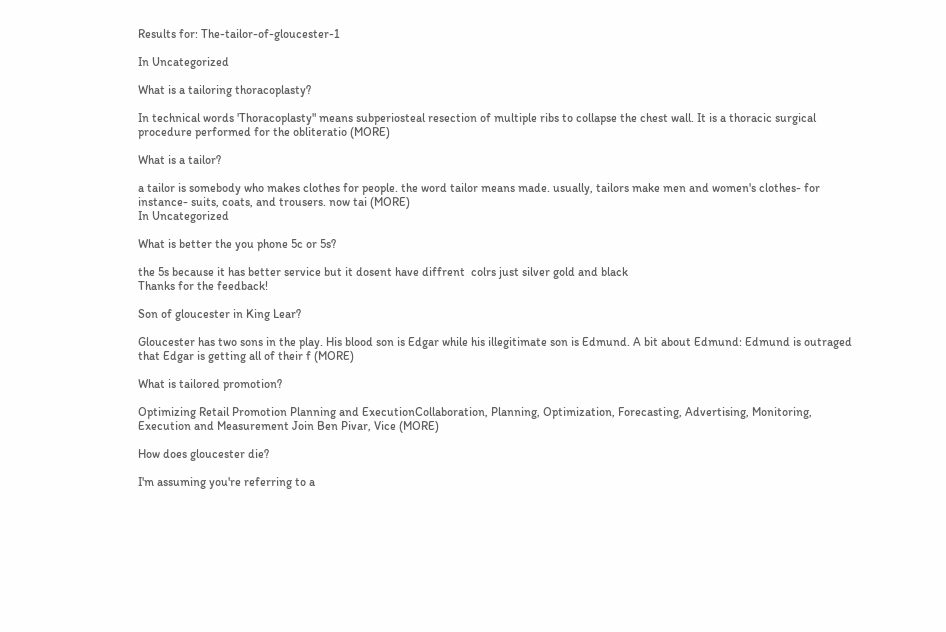Results for: The-tailor-of-gloucester-1

In Uncategorized

What is a tailoring thoracoplasty?

In technical words 'Thoracoplasty" means subperiosteal resection of multiple ribs to collapse the chest wall. It is a thoracic surgical procedure performed for the obliteratio (MORE)

What is a tailor?

a tailor is somebody who makes clothes for people. the word tailor means made. usually, tailors make men and women's clothes- for instance- suits, coats, and trousers. now tai (MORE)
In Uncategorized

What is better the you phone 5c or 5s?

the 5s because it has better service but it dosent have diffrent  colrs just silver gold and black
Thanks for the feedback!

Son of gloucester in King Lear?

Gloucester has two sons in the play. His blood son is Edgar while his illegitimate son is Edmund. A bit about Edmund: Edmund is outraged that Edgar is getting all of their f (MORE)

What is tailored promotion?

Optimizing Retail Promotion Planning and ExecutionCollaboration, Planning, Optimization, Forecasting, Advertising, Monitoring, Execution and Measurement Join Ben Pivar, Vice (MORE)

How does gloucester die?

I'm assuming you're referring to a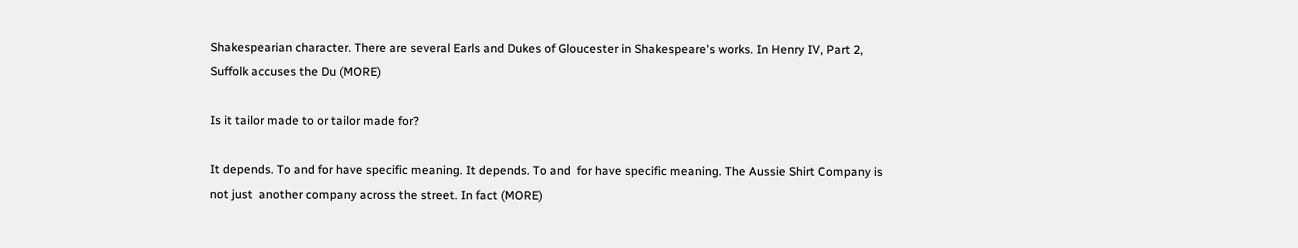Shakespearian character. There are several Earls and Dukes of Gloucester in Shakespeare's works. In Henry IV, Part 2, Suffolk accuses the Du (MORE)

Is it tailor made to or tailor made for?

It depends. To and for have specific meaning. It depends. To and  for have specific meaning. The Aussie Shirt Company is not just  another company across the street. In fact (MORE)